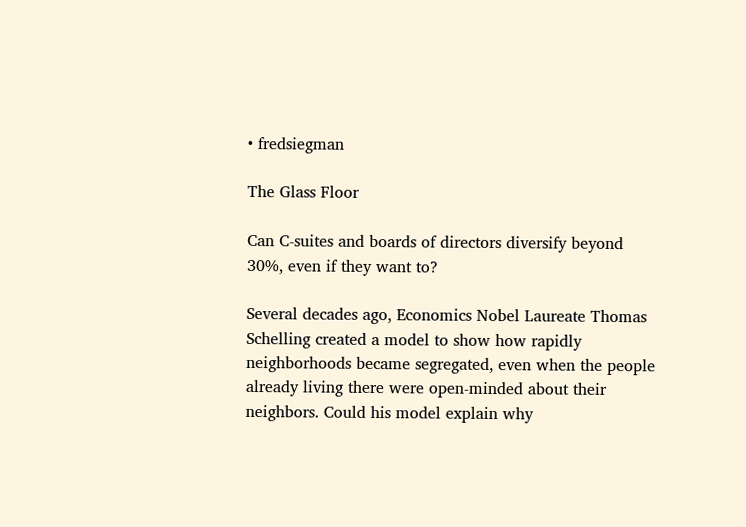• fredsiegman

The Glass Floor

Can C-suites and boards of directors diversify beyond 30%, even if they want to?

Several decades ago, Economics Nobel Laureate Thomas Schelling created a model to show how rapidly neighborhoods became segregated, even when the people already living there were open-minded about their neighbors. Could his model explain why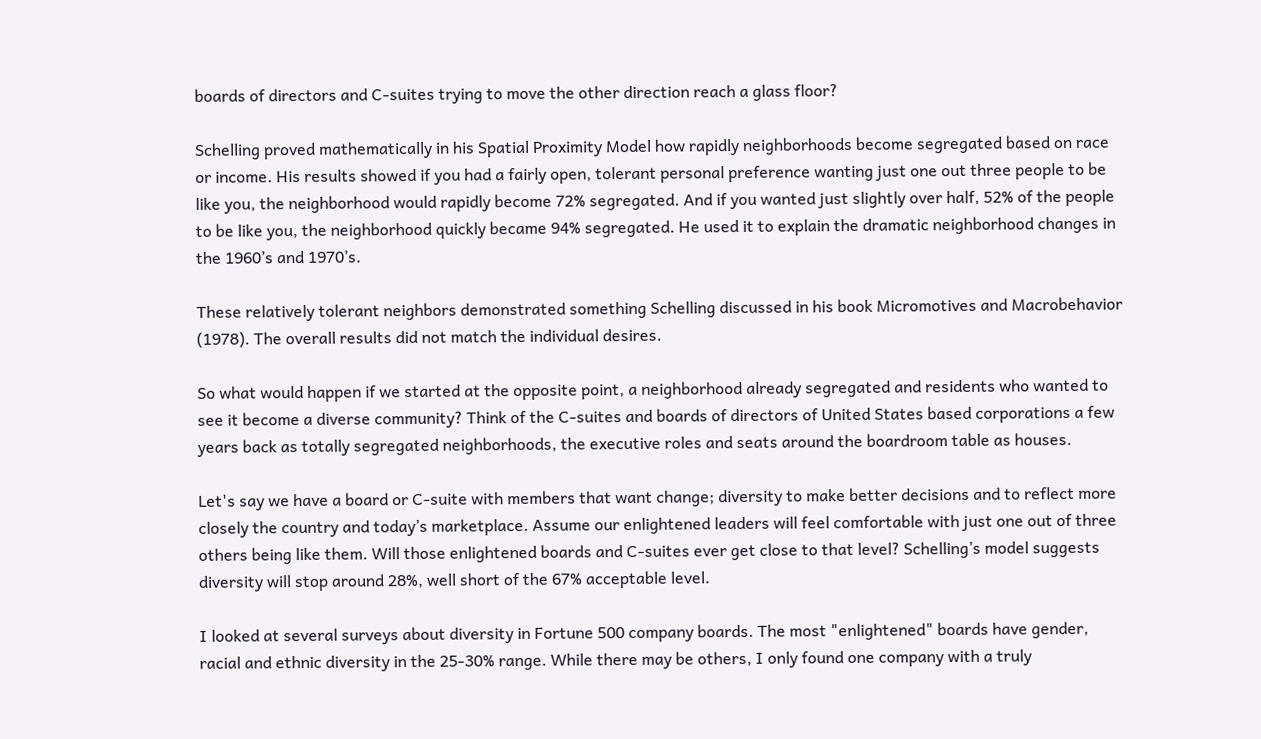boards of directors and C-suites trying to move the other direction reach a glass floor?

Schelling proved mathematically in his Spatial Proximity Model how rapidly neighborhoods become segregated based on race or income. His results showed if you had a fairly open, tolerant personal preference wanting just one out three people to be like you, the neighborhood would rapidly become 72% segregated. And if you wanted just slightly over half, 52% of the people to be like you, the neighborhood quickly became 94% segregated. He used it to explain the dramatic neighborhood changes in the 1960’s and 1970’s.

These relatively tolerant neighbors demonstrated something Schelling discussed in his book Micromotives and Macrobehavior (1978). The overall results did not match the individual desires.

So what would happen if we started at the opposite point, a neighborhood already segregated and residents who wanted to see it become a diverse community? Think of the C-suites and boards of directors of United States based corporations a few years back as totally segregated neighborhoods, the executive roles and seats around the boardroom table as houses.

Let's say we have a board or C-suite with members that want change; diversity to make better decisions and to reflect more closely the country and today’s marketplace. Assume our enlightened leaders will feel comfortable with just one out of three others being like them. Will those enlightened boards and C-suites ever get close to that level? Schelling’s model suggests diversity will stop around 28%, well short of the 67% acceptable level.

I looked at several surveys about diversity in Fortune 500 company boards. The most "enlightened" boards have gender, racial and ethnic diversity in the 25-30% range. While there may be others, I only found one company with a truly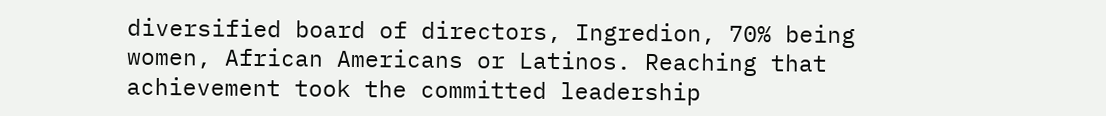diversified board of directors, Ingredion, 70% being women, African Americans or Latinos. Reaching that achievement took the committed leadership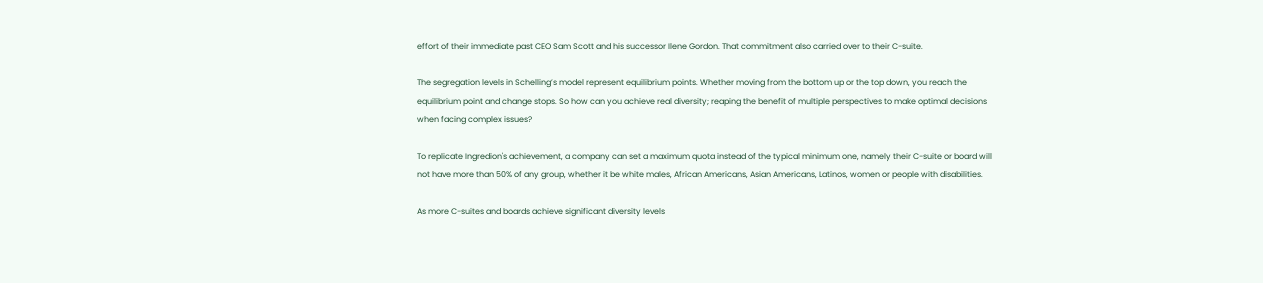effort of their immediate past CEO Sam Scott and his successor Ilene Gordon. That commitment also carried over to their C-suite.

The segregation levels in Schelling’s model represent equilibrium points. Whether moving from the bottom up or the top down, you reach the equilibrium point and change stops. So how can you achieve real diversity; reaping the benefit of multiple perspectives to make optimal decisions when facing complex issues?

To replicate Ingredion's achievement, a company can set a maximum quota instead of the typical minimum one, namely their C-suite or board will not have more than 50% of any group, whether it be white males, African Americans, Asian Americans, Latinos, women or people with disabilities.

As more C-suites and boards achieve significant diversity levels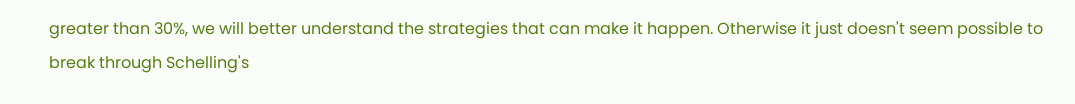greater than 30%, we will better understand the strategies that can make it happen. Otherwise it just doesn't seem possible to break through Schelling's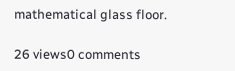mathematical glass floor.

26 views0 comments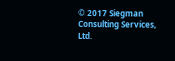© 2017 Siegman Consulting Services, Ltd.